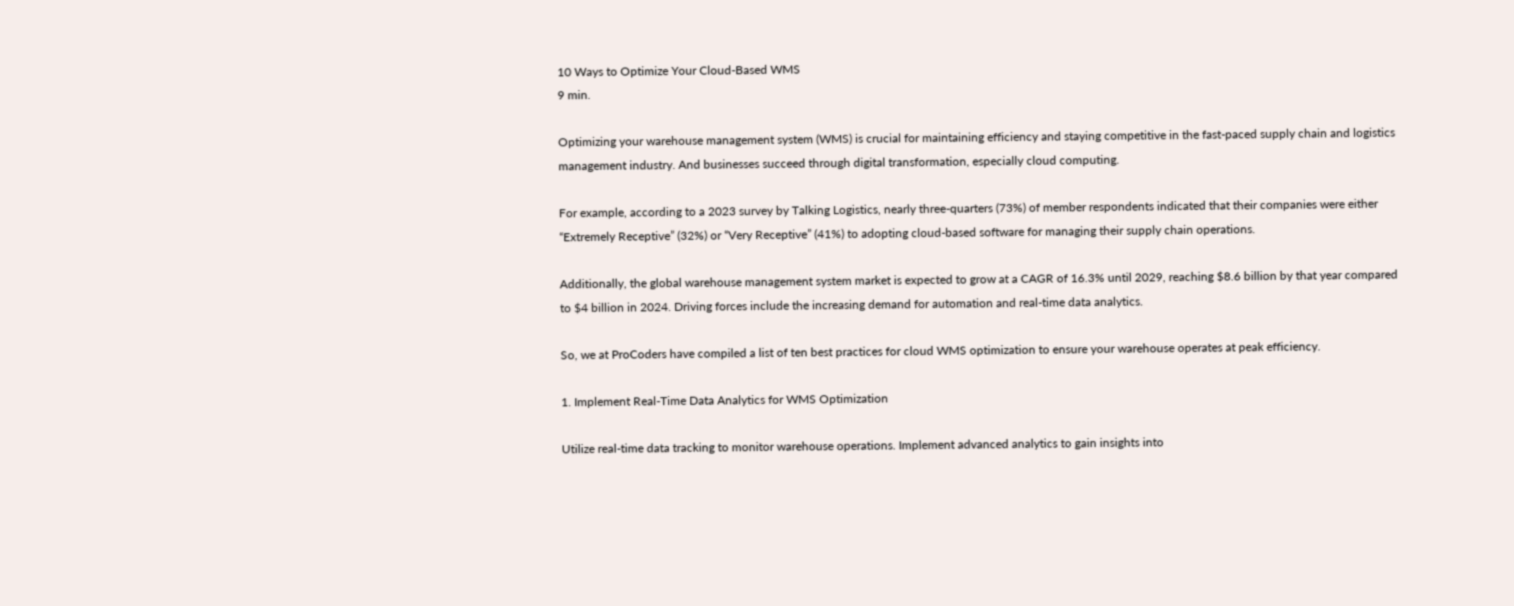10 Ways to Optimize Your Cloud-Based WMS
9 min.

Optimizing your warehouse management system (WMS) is crucial for maintaining efficiency and staying competitive in the fast-paced supply chain and logistics management industry. And businesses succeed through digital transformation, especially cloud computing.

For example, according to a 2023 survey by Talking Logistics, nearly three-quarters (73%) of member respondents indicated that their companies were either “Extremely Receptive” (32%) or “Very Receptive” (41%) to adopting cloud-based software for managing their supply chain operations.

Additionally, the global warehouse management system market is expected to grow at a CAGR of 16.3% until 2029, reaching $8.6 billion by that year compared to $4 billion in 2024. Driving forces include the increasing demand for automation and real-time data analytics.

So, we at ProCoders have compiled a list of ten best practices for cloud WMS optimization to ensure your warehouse operates at peak efficiency.

1. Implement Real-Time Data Analytics for WMS Optimization

Utilize real-time data tracking to monitor warehouse operations. Implement advanced analytics to gain insights into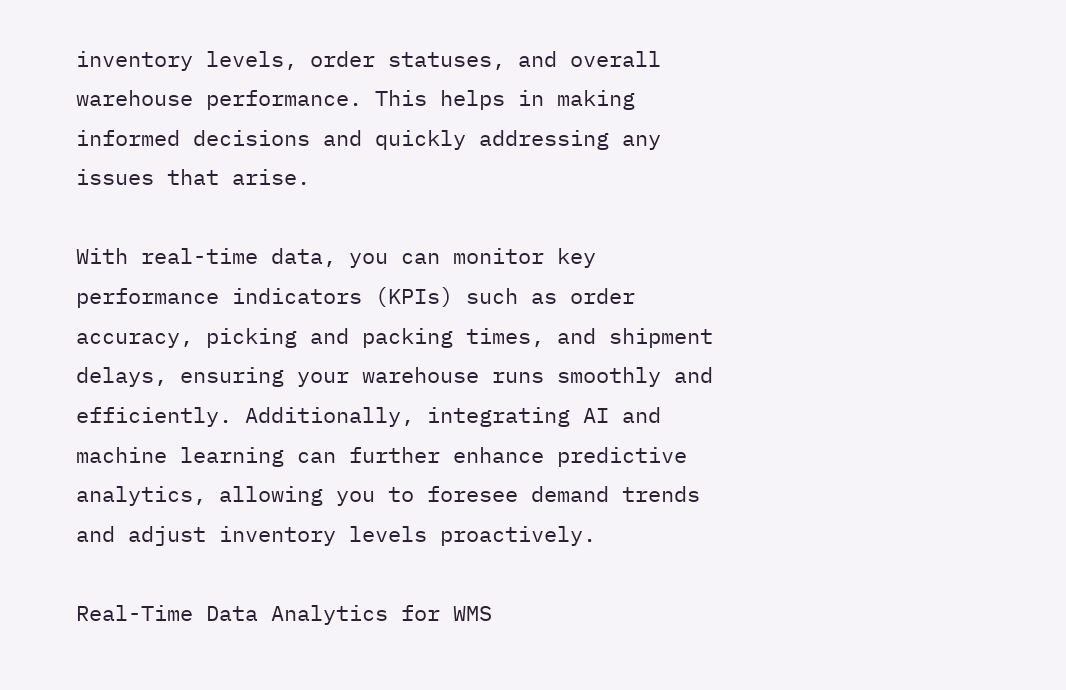inventory levels, order statuses, and overall warehouse performance. This helps in making informed decisions and quickly addressing any issues that arise.

With real-time data, you can monitor key performance indicators (KPIs) such as order accuracy, picking and packing times, and shipment delays, ensuring your warehouse runs smoothly and efficiently. Additionally, integrating AI and machine learning can further enhance predictive analytics, allowing you to foresee demand trends and adjust inventory levels proactively.

Real-Time Data Analytics for WMS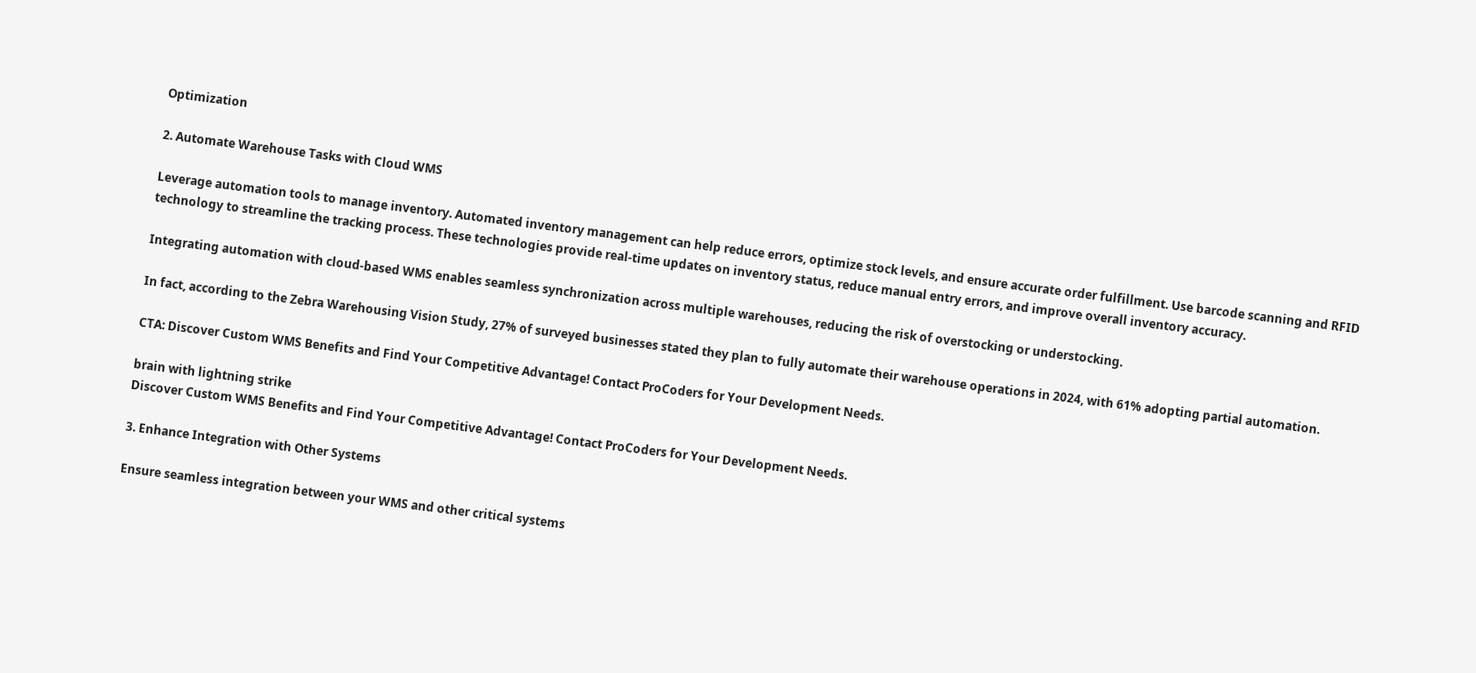Optimization

2. Automate Warehouse Tasks with Cloud WMS

Leverage automation tools to manage inventory. Automated inventory management can help reduce errors, optimize stock levels, and ensure accurate order fulfillment. Use barcode scanning and RFID technology to streamline the tracking process. These technologies provide real-time updates on inventory status, reduce manual entry errors, and improve overall inventory accuracy.

Integrating automation with cloud-based WMS enables seamless synchronization across multiple warehouses, reducing the risk of overstocking or understocking.

In fact, according to the Zebra Warehousing Vision Study, 27% of surveyed businesses stated they plan to fully automate their warehouse operations in 2024, with 61% adopting partial automation.

CTA: Discover Custom WMS Benefits and Find Your Competitive Advantage! Contact ProCoders for Your Development Needs.

brain with lightning strike
Discover Custom WMS Benefits and Find Your Competitive Advantage! Contact ProCoders for Your Development Needs.

3. Enhance Integration with Other Systems

Ensure seamless integration between your WMS and other critical systems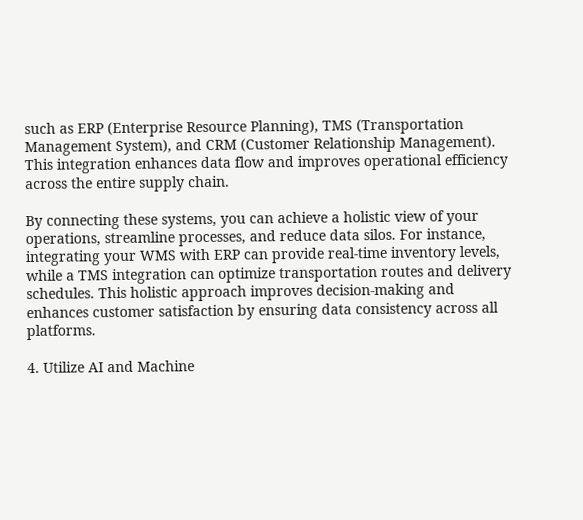such as ERP (Enterprise Resource Planning), TMS (Transportation Management System), and CRM (Customer Relationship Management). This integration enhances data flow and improves operational efficiency across the entire supply chain.

By connecting these systems, you can achieve a holistic view of your operations, streamline processes, and reduce data silos. For instance, integrating your WMS with ERP can provide real-time inventory levels, while a TMS integration can optimize transportation routes and delivery schedules. This holistic approach improves decision-making and enhances customer satisfaction by ensuring data consistency across all platforms.

4. Utilize AI and Machine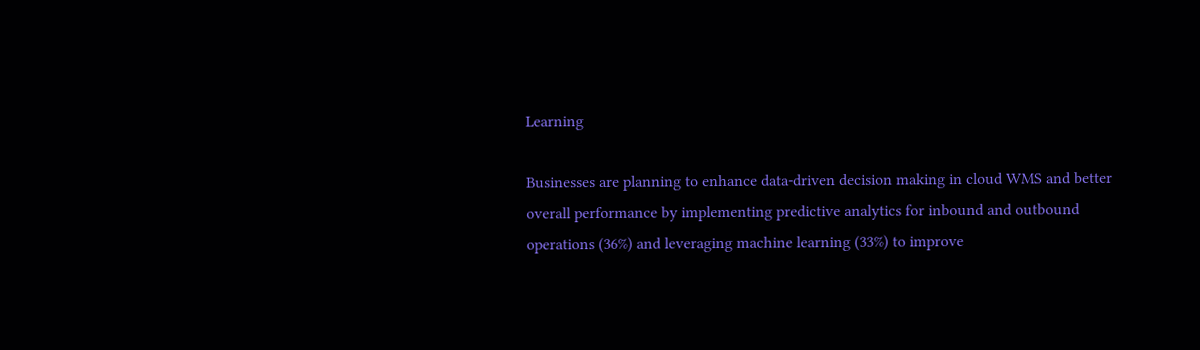Learning

Businesses are planning to enhance data-driven decision making in cloud WMS and better overall performance by implementing predictive analytics for inbound and outbound operations (36%) and leveraging machine learning (33%) to improve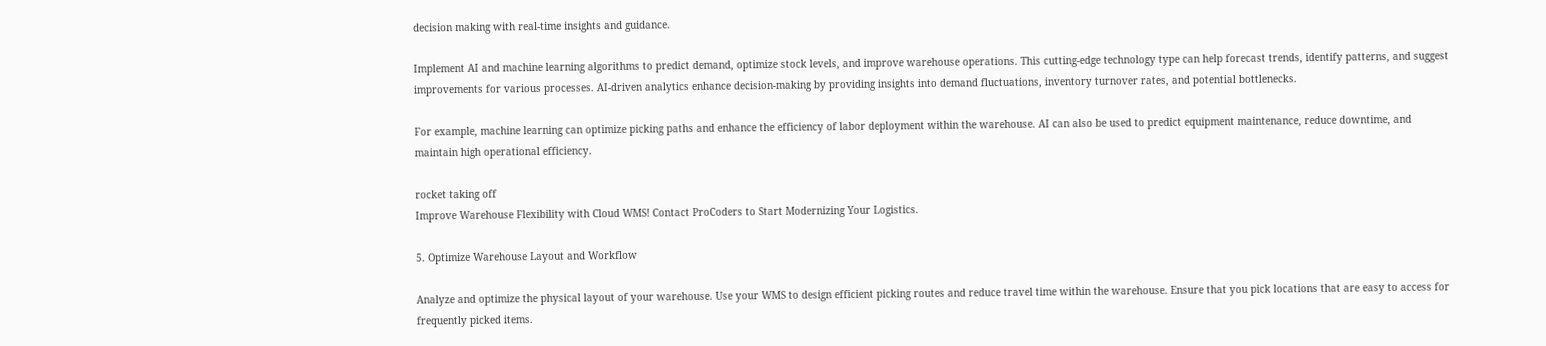decision making with real-time insights and guidance.

Implement AI and machine learning algorithms to predict demand, optimize stock levels, and improve warehouse operations. This cutting-edge technology type can help forecast trends, identify patterns, and suggest improvements for various processes. AI-driven analytics enhance decision-making by providing insights into demand fluctuations, inventory turnover rates, and potential bottlenecks.

For example, machine learning can optimize picking paths and enhance the efficiency of labor deployment within the warehouse. AI can also be used to predict equipment maintenance, reduce downtime, and maintain high operational efficiency.

rocket taking off
Improve Warehouse Flexibility with Cloud WMS! Contact ProCoders to Start Modernizing Your Logistics.

5. Optimize Warehouse Layout and Workflow

Analyze and optimize the physical layout of your warehouse. Use your WMS to design efficient picking routes and reduce travel time within the warehouse. Ensure that you pick locations that are easy to access for frequently picked items.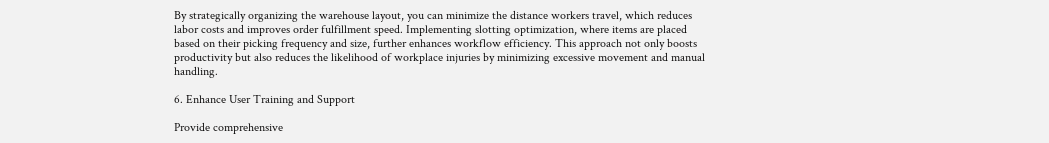By strategically organizing the warehouse layout, you can minimize the distance workers travel, which reduces labor costs and improves order fulfillment speed. Implementing slotting optimization, where items are placed based on their picking frequency and size, further enhances workflow efficiency. This approach not only boosts productivity but also reduces the likelihood of workplace injuries by minimizing excessive movement and manual handling.

6. Enhance User Training and Support

Provide comprehensive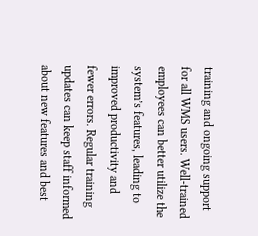training and ongoing support for all WMS users. Well-trained employees can better utilize the system’s features, leading to improved productivity and fewer errors. Regular training updates can keep staff informed about new features and best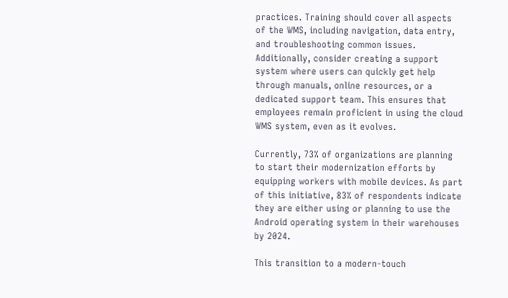practices. Training should cover all aspects of the WMS, including navigation, data entry, and troubleshooting common issues. Additionally, consider creating a support system where users can quickly get help through manuals, online resources, or a dedicated support team. This ensures that employees remain proficient in using the cloud WMS system, even as it evolves.

Currently, 73% of organizations are planning to start their modernization efforts by equipping workers with mobile devices. As part of this initiative, 83% of respondents indicate they are either using or planning to use the Android operating system in their warehouses by 2024.

This transition to a modern-touch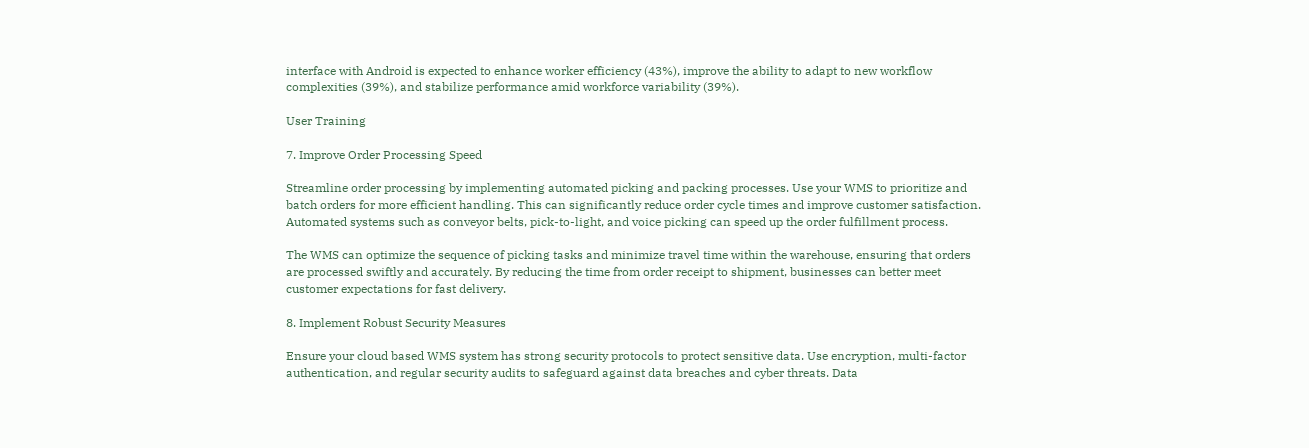interface with Android is expected to enhance worker efficiency (43%), improve the ability to adapt to new workflow complexities (39%), and stabilize performance amid workforce variability (39%).

User Training

7. Improve Order Processing Speed

Streamline order processing by implementing automated picking and packing processes. Use your WMS to prioritize and batch orders for more efficient handling. This can significantly reduce order cycle times and improve customer satisfaction. Automated systems such as conveyor belts, pick-to-light, and voice picking can speed up the order fulfillment process.

The WMS can optimize the sequence of picking tasks and minimize travel time within the warehouse, ensuring that orders are processed swiftly and accurately. By reducing the time from order receipt to shipment, businesses can better meet customer expectations for fast delivery.

8. Implement Robust Security Measures

Ensure your cloud based WMS system has strong security protocols to protect sensitive data. Use encryption, multi-factor authentication, and regular security audits to safeguard against data breaches and cyber threats. Data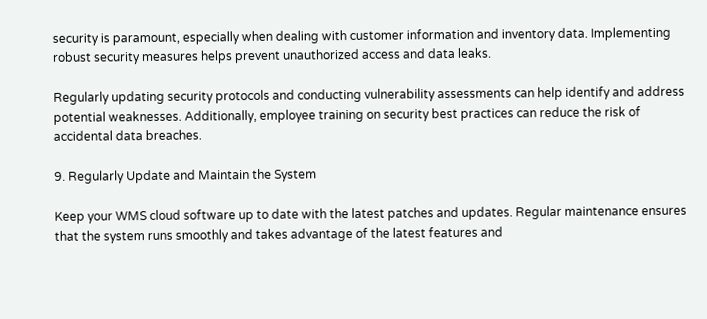security is paramount, especially when dealing with customer information and inventory data. Implementing robust security measures helps prevent unauthorized access and data leaks.

Regularly updating security protocols and conducting vulnerability assessments can help identify and address potential weaknesses. Additionally, employee training on security best practices can reduce the risk of accidental data breaches.

9. Regularly Update and Maintain the System

Keep your WMS cloud software up to date with the latest patches and updates. Regular maintenance ensures that the system runs smoothly and takes advantage of the latest features and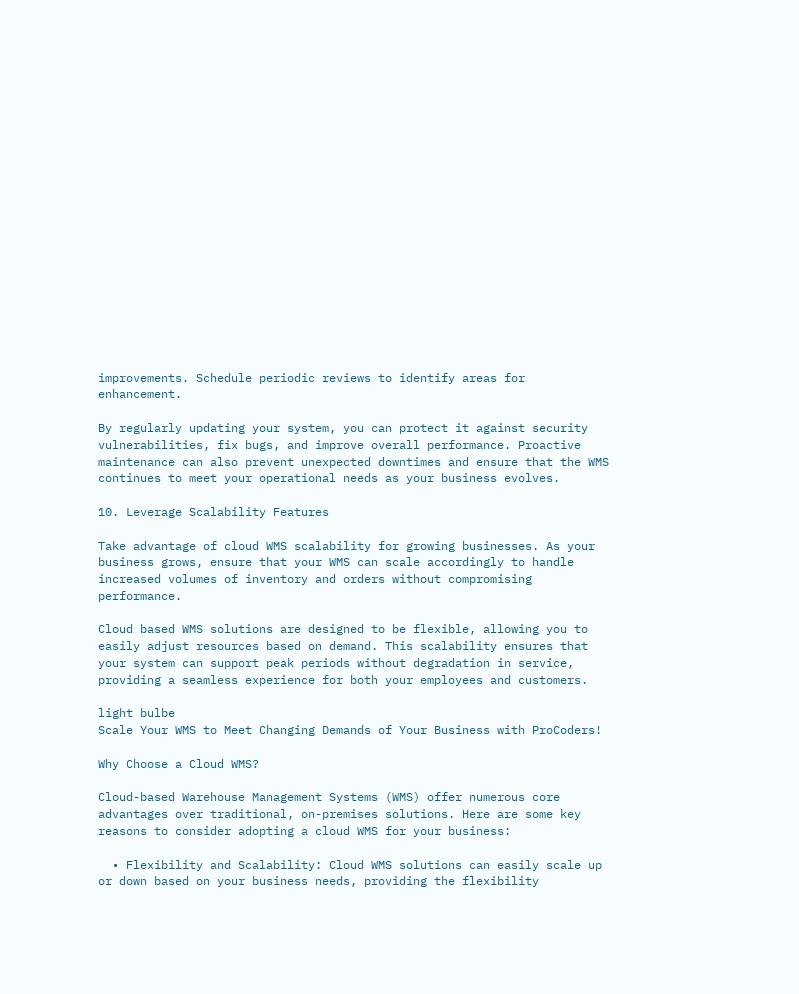improvements. Schedule periodic reviews to identify areas for enhancement.

By regularly updating your system, you can protect it against security vulnerabilities, fix bugs, and improve overall performance. Proactive maintenance can also prevent unexpected downtimes and ensure that the WMS continues to meet your operational needs as your business evolves.

10. Leverage Scalability Features

Take advantage of cloud WMS scalability for growing businesses. As your business grows, ensure that your WMS can scale accordingly to handle increased volumes of inventory and orders without compromising performance.

Cloud based WMS solutions are designed to be flexible, allowing you to easily adjust resources based on demand. This scalability ensures that your system can support peak periods without degradation in service, providing a seamless experience for both your employees and customers.

light bulbe
Scale Your WMS to Meet Changing Demands of Your Business with ProCoders!

Why Choose a Cloud WMS?

Cloud-based Warehouse Management Systems (WMS) offer numerous core advantages over traditional, on-premises solutions. Here are some key reasons to consider adopting a cloud WMS for your business:

  • Flexibility and Scalability: Cloud WMS solutions can easily scale up or down based on your business needs, providing the flexibility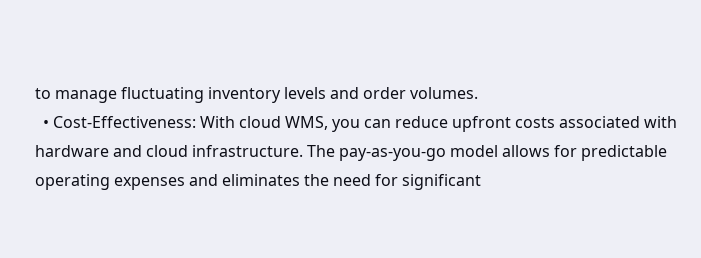to manage fluctuating inventory levels and order volumes.
  • Cost-Effectiveness: With cloud WMS, you can reduce upfront costs associated with hardware and cloud infrastructure. The pay-as-you-go model allows for predictable operating expenses and eliminates the need for significant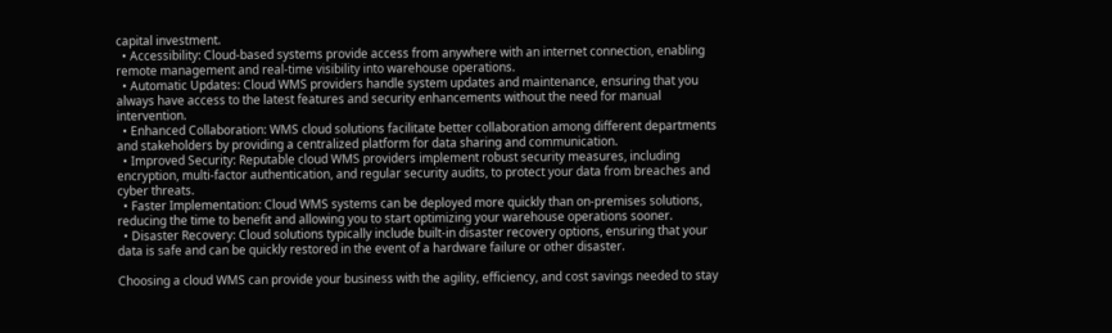capital investment.
  • Accessibility: Cloud-based systems provide access from anywhere with an internet connection, enabling remote management and real-time visibility into warehouse operations.
  • Automatic Updates: Cloud WMS providers handle system updates and maintenance, ensuring that you always have access to the latest features and security enhancements without the need for manual intervention.
  • Enhanced Collaboration: WMS cloud solutions facilitate better collaboration among different departments and stakeholders by providing a centralized platform for data sharing and communication.
  • Improved Security: Reputable cloud WMS providers implement robust security measures, including encryption, multi-factor authentication, and regular security audits, to protect your data from breaches and cyber threats.
  • Faster Implementation: Cloud WMS systems can be deployed more quickly than on-premises solutions, reducing the time to benefit and allowing you to start optimizing your warehouse operations sooner.
  • Disaster Recovery: Cloud solutions typically include built-in disaster recovery options, ensuring that your data is safe and can be quickly restored in the event of a hardware failure or other disaster.

Choosing a cloud WMS can provide your business with the agility, efficiency, and cost savings needed to stay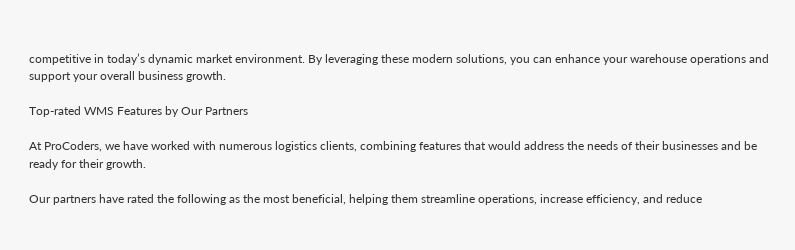competitive in today’s dynamic market environment. By leveraging these modern solutions, you can enhance your warehouse operations and support your overall business growth.

Top-rated WMS Features by Our Partners

At ProCoders, we have worked with numerous logistics clients, combining features that would address the needs of their businesses and be ready for their growth.

Our partners have rated the following as the most beneficial, helping them streamline operations, increase efficiency, and reduce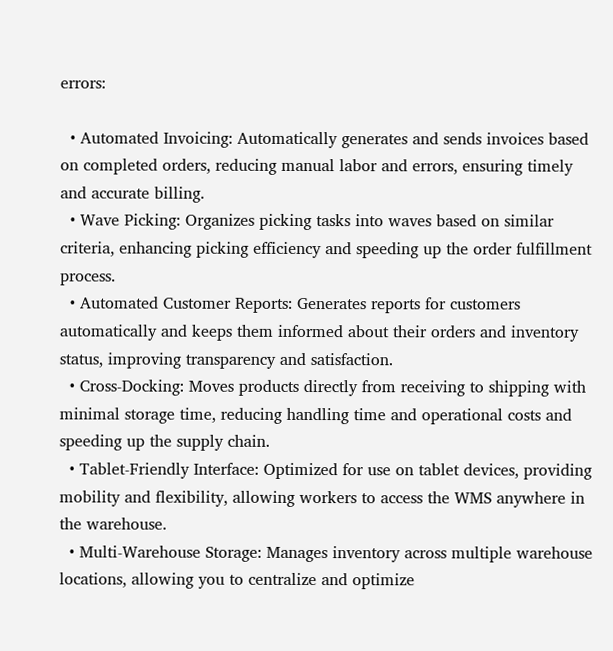errors:

  • Automated Invoicing: Automatically generates and sends invoices based on completed orders, reducing manual labor and errors, ensuring timely and accurate billing.
  • Wave Picking: Organizes picking tasks into waves based on similar criteria, enhancing picking efficiency and speeding up the order fulfillment process.
  • Automated Customer Reports: Generates reports for customers automatically and keeps them informed about their orders and inventory status, improving transparency and satisfaction.
  • Cross-Docking: Moves products directly from receiving to shipping with minimal storage time, reducing handling time and operational costs and speeding up the supply chain.
  • Tablet-Friendly Interface: Optimized for use on tablet devices, providing mobility and flexibility, allowing workers to access the WMS anywhere in the warehouse.
  • Multi-Warehouse Storage: Manages inventory across multiple warehouse locations, allowing you to centralize and optimize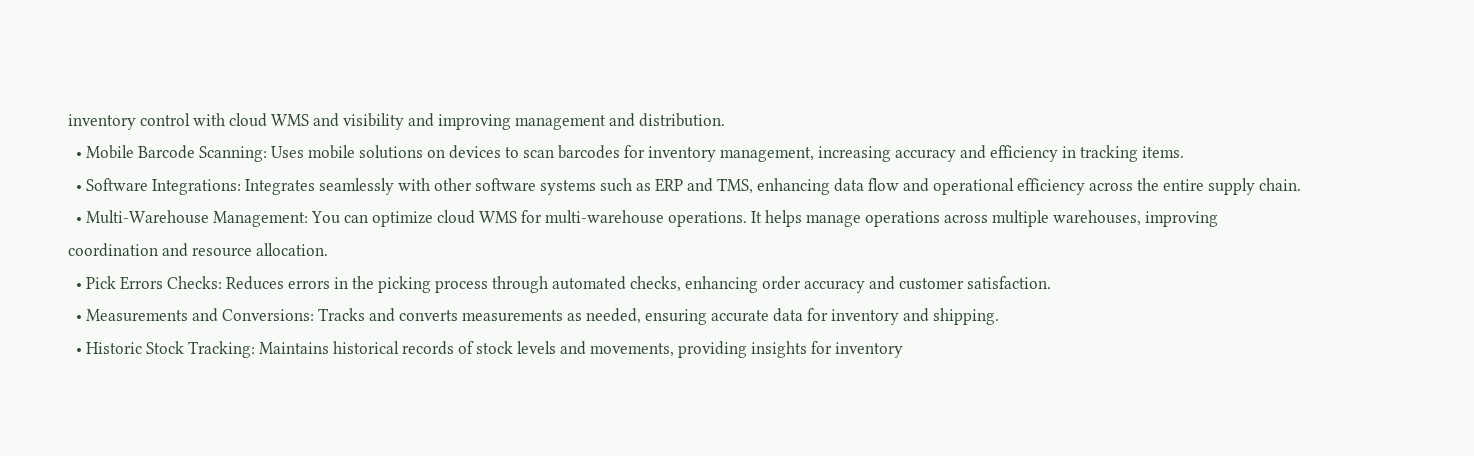inventory control with cloud WMS and visibility and improving management and distribution.
  • Mobile Barcode Scanning: Uses mobile solutions on devices to scan barcodes for inventory management, increasing accuracy and efficiency in tracking items.
  • Software Integrations: Integrates seamlessly with other software systems such as ERP and TMS, enhancing data flow and operational efficiency across the entire supply chain.
  • Multi-Warehouse Management: You can optimize cloud WMS for multi-warehouse operations. It helps manage operations across multiple warehouses, improving coordination and resource allocation.
  • Pick Errors Checks: Reduces errors in the picking process through automated checks, enhancing order accuracy and customer satisfaction.
  • Measurements and Conversions: Tracks and converts measurements as needed, ensuring accurate data for inventory and shipping.
  • Historic Stock Tracking: Maintains historical records of stock levels and movements, providing insights for inventory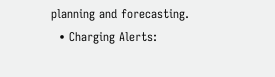planning and forecasting.
  • Charging Alerts: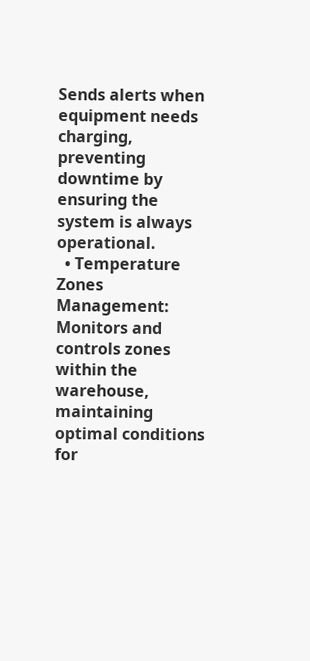Sends alerts when equipment needs charging, preventing downtime by ensuring the system is always operational.
  • Temperature Zones Management: Monitors and controls zones within the warehouse, maintaining optimal conditions for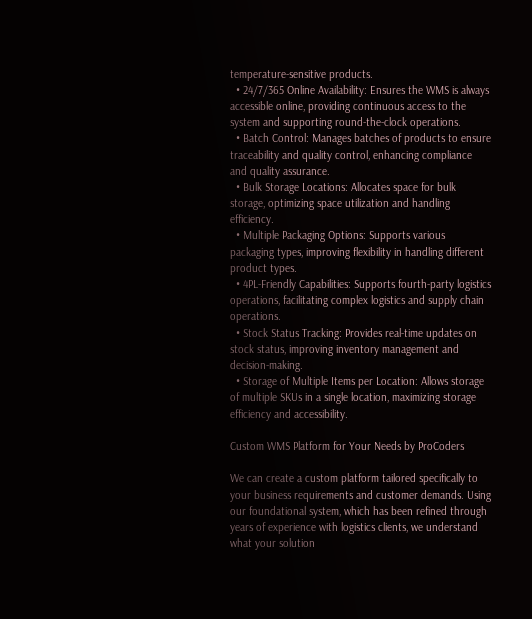temperature-sensitive products.
  • 24/7/365 Online Availability: Ensures the WMS is always accessible online, providing continuous access to the system and supporting round-the-clock operations.
  • Batch Control: Manages batches of products to ensure traceability and quality control, enhancing compliance and quality assurance.
  • Bulk Storage Locations: Allocates space for bulk storage, optimizing space utilization and handling efficiency.
  • Multiple Packaging Options: Supports various packaging types, improving flexibility in handling different product types.
  • 4PL-Friendly Capabilities: Supports fourth-party logistics operations, facilitating complex logistics and supply chain operations.
  • Stock Status Tracking: Provides real-time updates on stock status, improving inventory management and decision-making.
  • Storage of Multiple Items per Location: Allows storage of multiple SKUs in a single location, maximizing storage efficiency and accessibility.

Custom WMS Platform for Your Needs by ProCoders

We can create a custom platform tailored specifically to your business requirements and customer demands. Using our foundational system, which has been refined through years of experience with logistics clients, we understand what your solution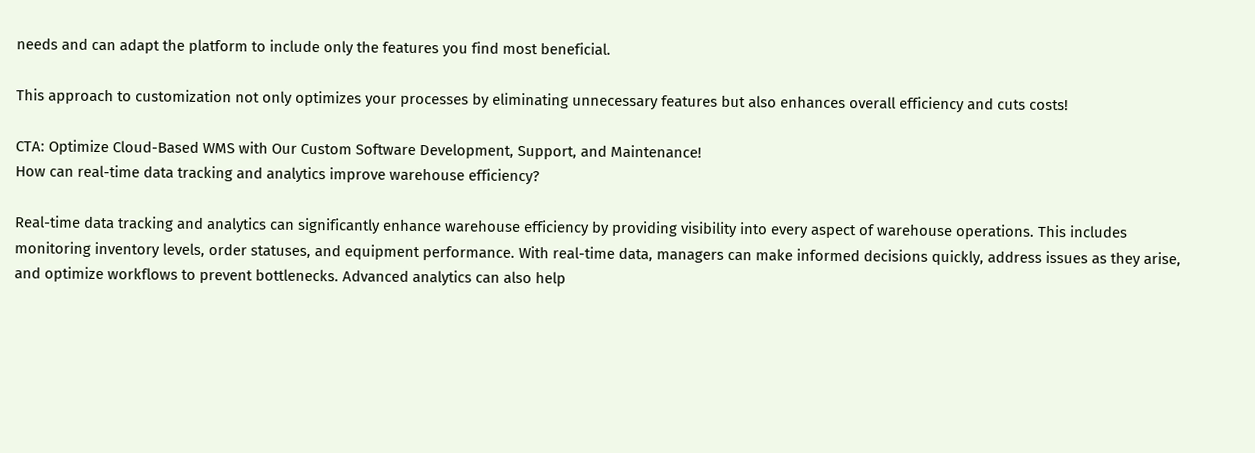needs and can adapt the platform to include only the features you find most beneficial.

This approach to customization not only optimizes your processes by eliminating unnecessary features but also enhances overall efficiency and cuts costs!

CTA: Optimize Cloud-Based WMS with Our Custom Software Development, Support, and Maintenance!
How can real-time data tracking and analytics improve warehouse efficiency?

Real-time data tracking and analytics can significantly enhance warehouse efficiency by providing visibility into every aspect of warehouse operations. This includes monitoring inventory levels, order statuses, and equipment performance. With real-time data, managers can make informed decisions quickly, address issues as they arise, and optimize workflows to prevent bottlenecks. Advanced analytics can also help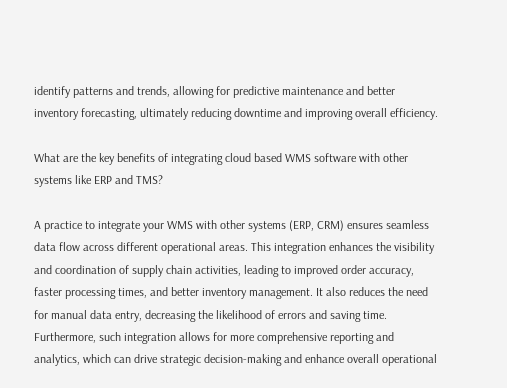identify patterns and trends, allowing for predictive maintenance and better inventory forecasting, ultimately reducing downtime and improving overall efficiency.

What are the key benefits of integrating cloud based WMS software with other systems like ERP and TMS?

A practice to integrate your WMS with other systems (ERP, CRM) ensures seamless data flow across different operational areas. This integration enhances the visibility and coordination of supply chain activities, leading to improved order accuracy, faster processing times, and better inventory management. It also reduces the need for manual data entry, decreasing the likelihood of errors and saving time. Furthermore, such integration allows for more comprehensive reporting and analytics, which can drive strategic decision-making and enhance overall operational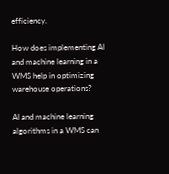efficiency.

How does implementing AI and machine learning in a WMS help in optimizing warehouse operations?

AI and machine learning algorithms in a WMS can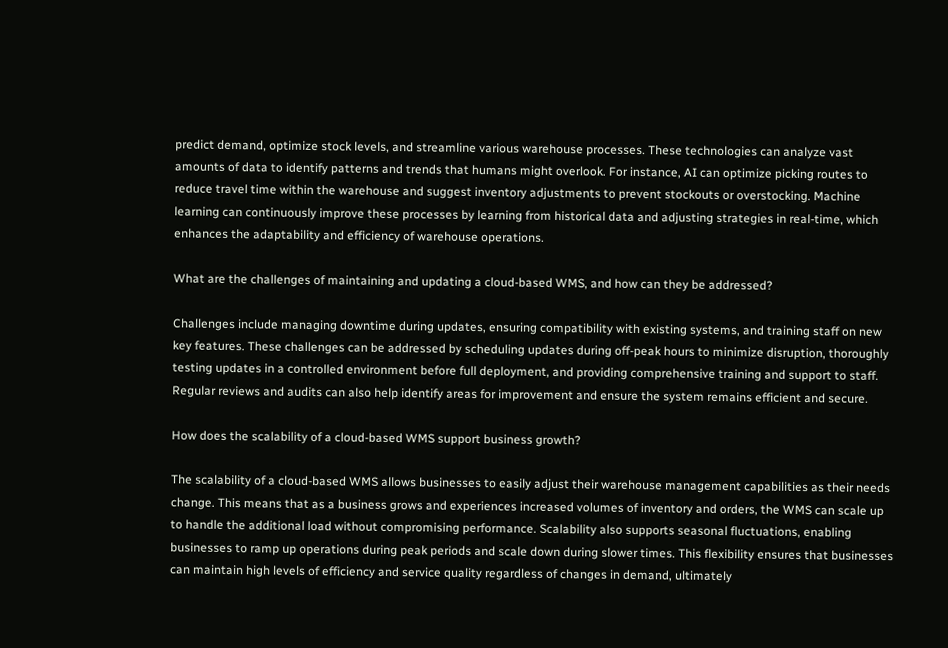predict demand, optimize stock levels, and streamline various warehouse processes. These technologies can analyze vast amounts of data to identify patterns and trends that humans might overlook. For instance, AI can optimize picking routes to reduce travel time within the warehouse and suggest inventory adjustments to prevent stockouts or overstocking. Machine learning can continuously improve these processes by learning from historical data and adjusting strategies in real-time, which enhances the adaptability and efficiency of warehouse operations.

What are the challenges of maintaining and updating a cloud-based WMS, and how can they be addressed?

Challenges include managing downtime during updates, ensuring compatibility with existing systems, and training staff on new key features. These challenges can be addressed by scheduling updates during off-peak hours to minimize disruption, thoroughly testing updates in a controlled environment before full deployment, and providing comprehensive training and support to staff. Regular reviews and audits can also help identify areas for improvement and ensure the system remains efficient and secure.

How does the scalability of a cloud-based WMS support business growth?

The scalability of a cloud-based WMS allows businesses to easily adjust their warehouse management capabilities as their needs change. This means that as a business grows and experiences increased volumes of inventory and orders, the WMS can scale up to handle the additional load without compromising performance. Scalability also supports seasonal fluctuations, enabling businesses to ramp up operations during peak periods and scale down during slower times. This flexibility ensures that businesses can maintain high levels of efficiency and service quality regardless of changes in demand, ultimately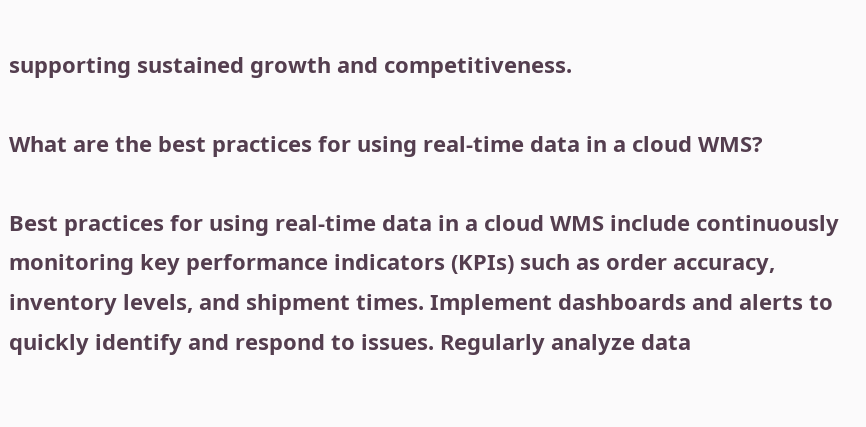supporting sustained growth and competitiveness.

What are the best practices for using real-time data in a cloud WMS?

Best practices for using real-time data in a cloud WMS include continuously monitoring key performance indicators (KPIs) such as order accuracy, inventory levels, and shipment times. Implement dashboards and alerts to quickly identify and respond to issues. Regularly analyze data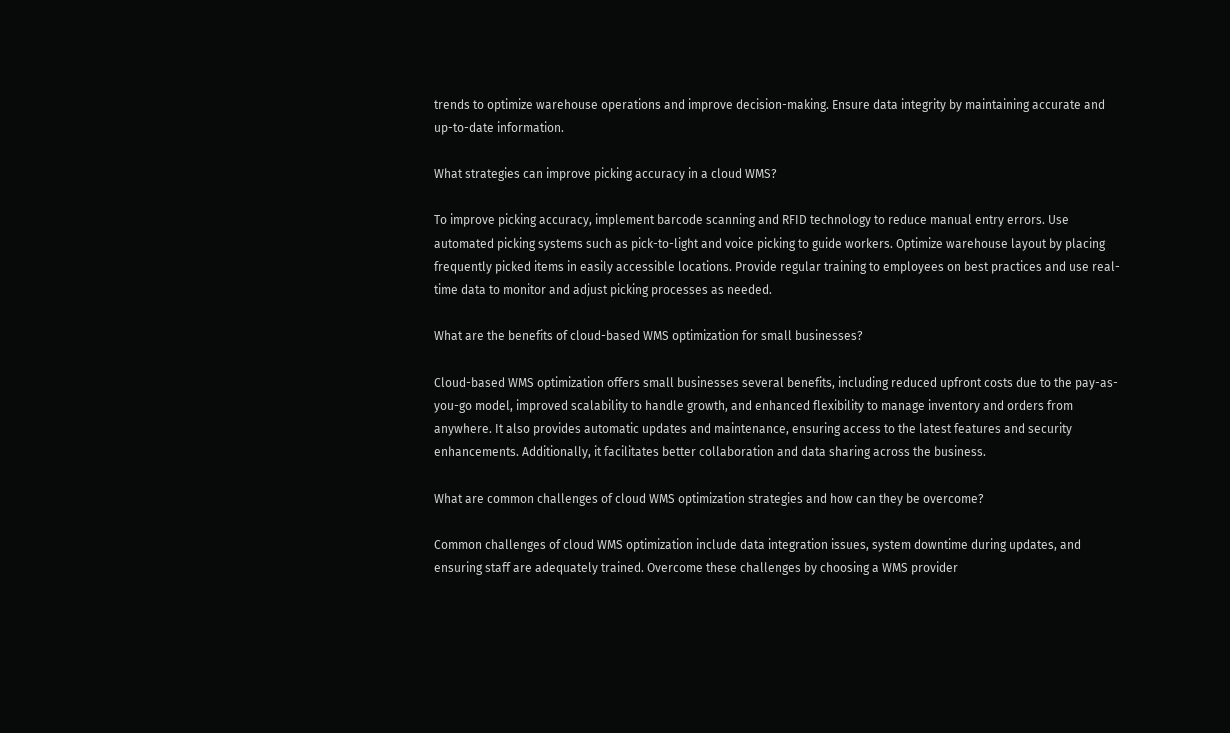trends to optimize warehouse operations and improve decision-making. Ensure data integrity by maintaining accurate and up-to-date information.

What strategies can improve picking accuracy in a cloud WMS?

To improve picking accuracy, implement barcode scanning and RFID technology to reduce manual entry errors. Use automated picking systems such as pick-to-light and voice picking to guide workers. Optimize warehouse layout by placing frequently picked items in easily accessible locations. Provide regular training to employees on best practices and use real-time data to monitor and adjust picking processes as needed.

What are the benefits of cloud-based WMS optimization for small businesses?

Cloud-based WMS optimization offers small businesses several benefits, including reduced upfront costs due to the pay-as-you-go model, improved scalability to handle growth, and enhanced flexibility to manage inventory and orders from anywhere. It also provides automatic updates and maintenance, ensuring access to the latest features and security enhancements. Additionally, it facilitates better collaboration and data sharing across the business.

What are common challenges of cloud WMS optimization strategies and how can they be overcome?

Common challenges of cloud WMS optimization include data integration issues, system downtime during updates, and ensuring staff are adequately trained. Overcome these challenges by choosing a WMS provider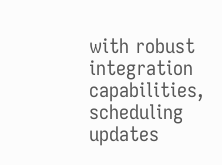with robust integration capabilities, scheduling updates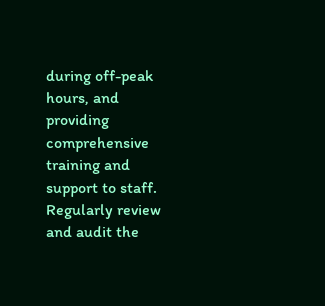during off-peak hours, and providing comprehensive training and support to staff. Regularly review and audit the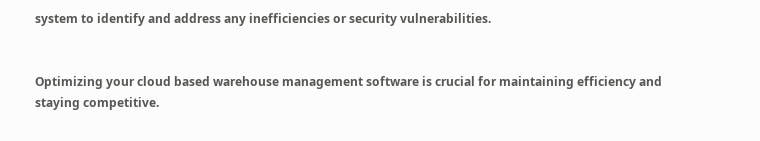system to identify and address any inefficiencies or security vulnerabilities.


Optimizing your cloud based warehouse management software is crucial for maintaining efficiency and staying competitive.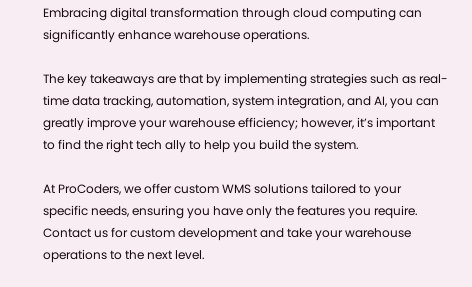Embracing digital transformation through cloud computing can significantly enhance warehouse operations.

The key takeaways are that by implementing strategies such as real-time data tracking, automation, system integration, and AI, you can greatly improve your warehouse efficiency; however, it’s important to find the right tech ally to help you build the system.

At ProCoders, we offer custom WMS solutions tailored to your specific needs, ensuring you have only the features you require. Contact us for custom development and take your warehouse operations to the next level.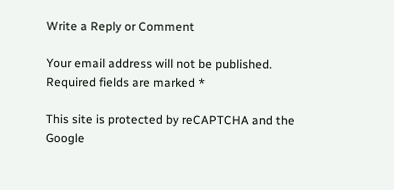Write a Reply or Comment

Your email address will not be published. Required fields are marked *

This site is protected by reCAPTCHA and the Google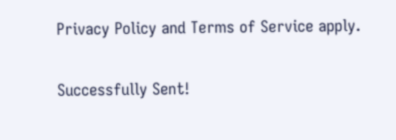Privacy Policy and Terms of Service apply.

Successfully Sent!